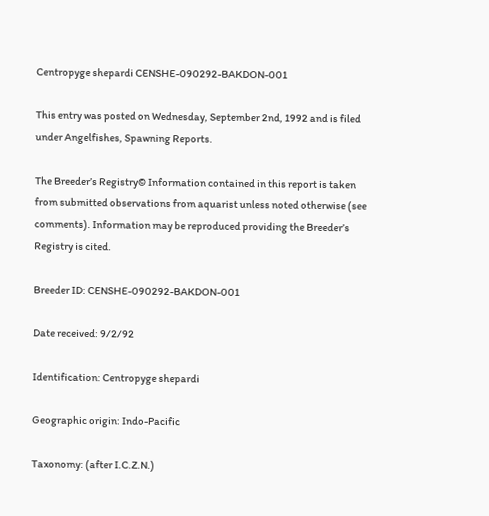Centropyge shepardi CENSHE-090292-BAKDON-001

This entry was posted on Wednesday, September 2nd, 1992 and is filed under Angelfishes, Spawning Reports.

The Breeder’s Registry© Information contained in this report is taken from submitted observations from aquarist unless noted otherwise (see comments). Information may be reproduced providing the Breeder’s Registry is cited.

Breeder ID: CENSHE-090292-BAKDON-001

Date received: 9/2/92

Identification: Centropyge shepardi

Geographic origin: Indo-Pacific

Taxonomy: (after I.C.Z.N.)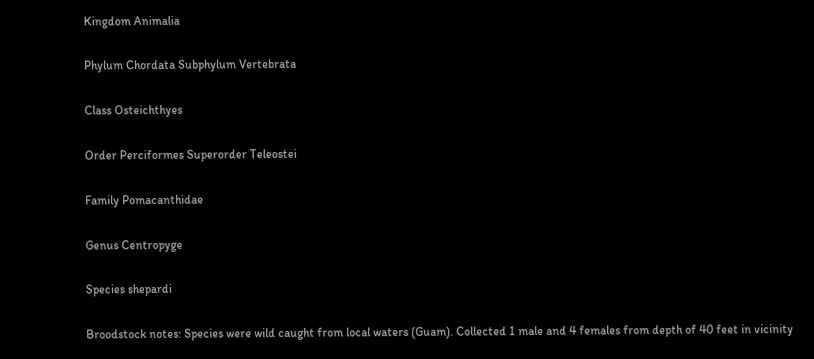Kingdom Animalia

Phylum Chordata Subphylum Vertebrata

Class Osteichthyes

Order Perciformes Superorder Teleostei

Family Pomacanthidae

Genus Centropyge

Species shepardi

Broodstock notes: Species were wild caught from local waters (Guam). Collected 1 male and 4 females from depth of 40 feet in vicinity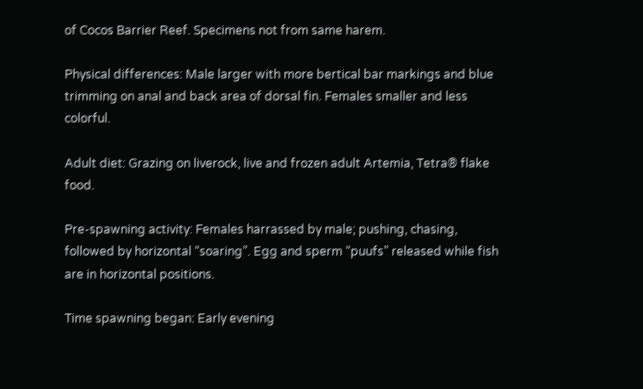of Cocos Barrier Reef. Specimens not from same harem.

Physical differences: Male larger with more bertical bar markings and blue trimming on anal and back area of dorsal fin. Females smaller and less colorful.

Adult diet: Grazing on liverock, live and frozen adult Artemia, Tetra® flake food.

Pre-spawning activity: Females harrassed by male; pushing, chasing, followed by horizontal “soaring”. Egg and sperm “puufs” released while fish are in horizontal positions.

Time spawning began: Early evening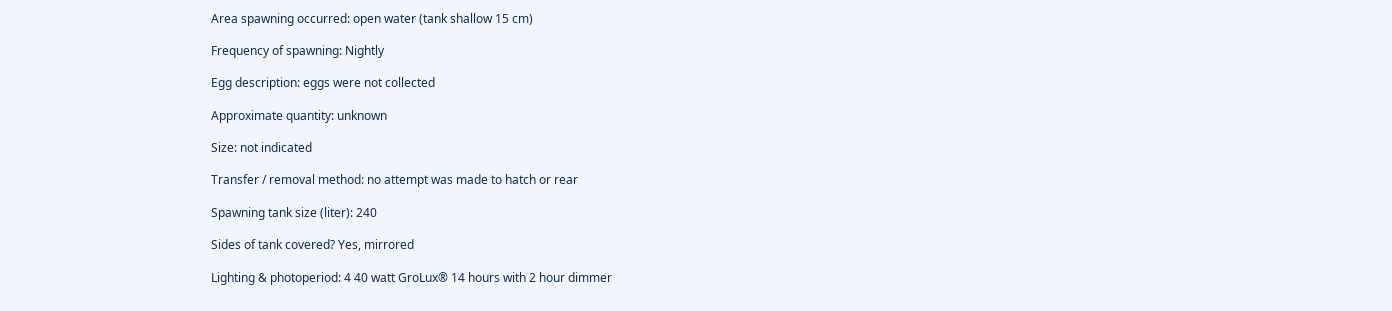Area spawning occurred: open water (tank shallow 15 cm)

Frequency of spawning: Nightly

Egg description: eggs were not collected

Approximate quantity: unknown

Size: not indicated

Transfer / removal method: no attempt was made to hatch or rear

Spawning tank size (liter): 240

Sides of tank covered? Yes, mirrored

Lighting & photoperiod: 4 40 watt GroLux® 14 hours with 2 hour dimmer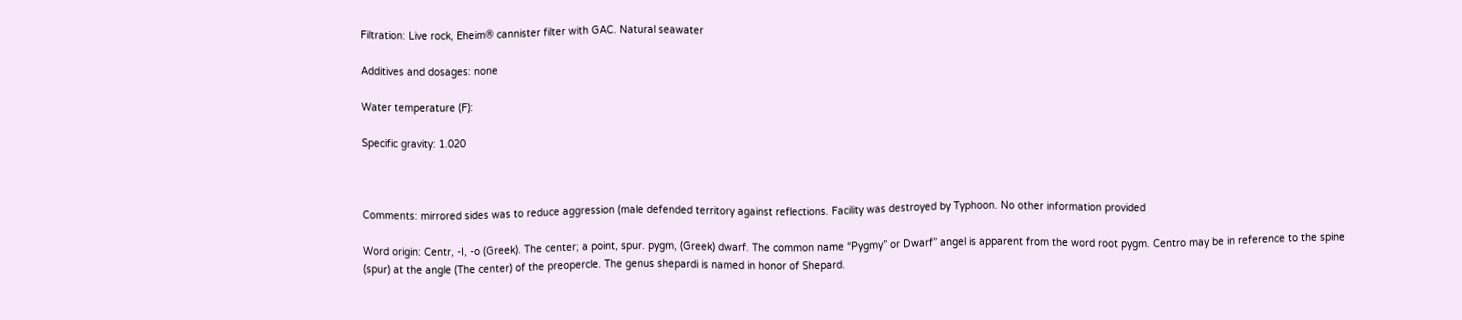Filtration: Live rock, Eheim® cannister filter with GAC. Natural seawater

Additives and dosages: none

Water temperature (F):

Specific gravity: 1.020



Comments: mirrored sides was to reduce aggression (male defended territory against reflections. Facility was destroyed by Typhoon. No other information provided

Word origin: Centr, -I, -o (Greek). The center; a point, spur. pygm, (Greek) dwarf. The common name “Pygmy” or Dwarf” angel is apparent from the word root pygm. Centro may be in reference to the spine (spur) at the angle (The center) of the preopercle. The genus shepardi is named in honor of Shepard.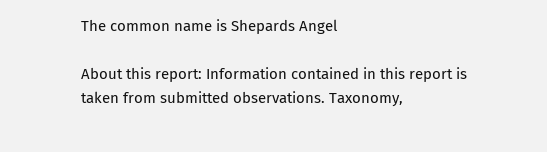The common name is Shepards Angel

About this report: Information contained in this report is taken from submitted observations. Taxonomy,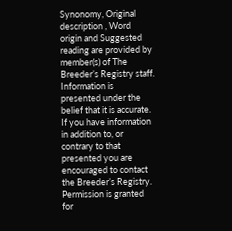Synonomy, Original description , Word origin and Suggested reading are provided by member(s) of The Breeder’s Registry staff. Information is presented under the belief that it is accurate. If you have information in addition to, or contrary to that presented you are encouraged to contact the Breeder’s Registry. Permission is granted for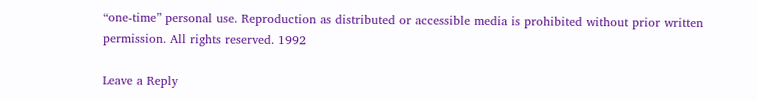“one-time” personal use. Reproduction as distributed or accessible media is prohibited without prior written permission. All rights reserved. 1992

Leave a Reply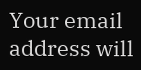Your email address will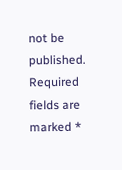not be published. Required fields are marked *